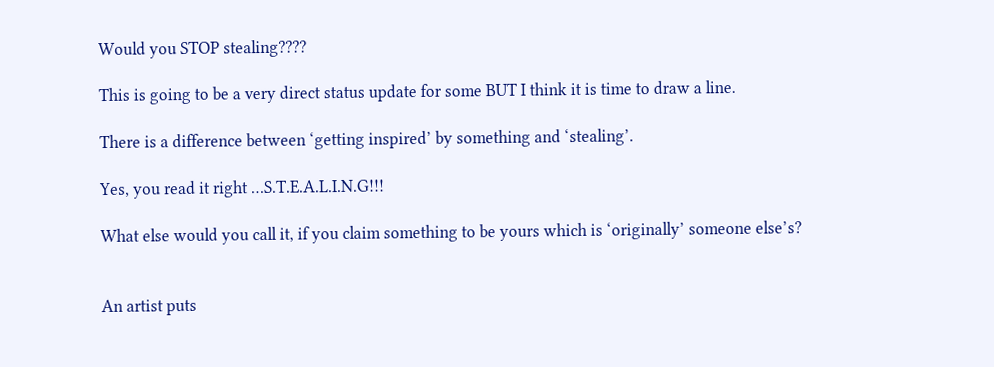Would you STOP stealing????

This is going to be a very direct status update for some BUT I think it is time to draw a line.

There is a difference between ‘getting inspired’ by something and ‘stealing’.

Yes, you read it right …S.T.E.A.L.I.N.G!!!

What else would you call it, if you claim something to be yours which is ‘originally’ someone else’s?


An artist puts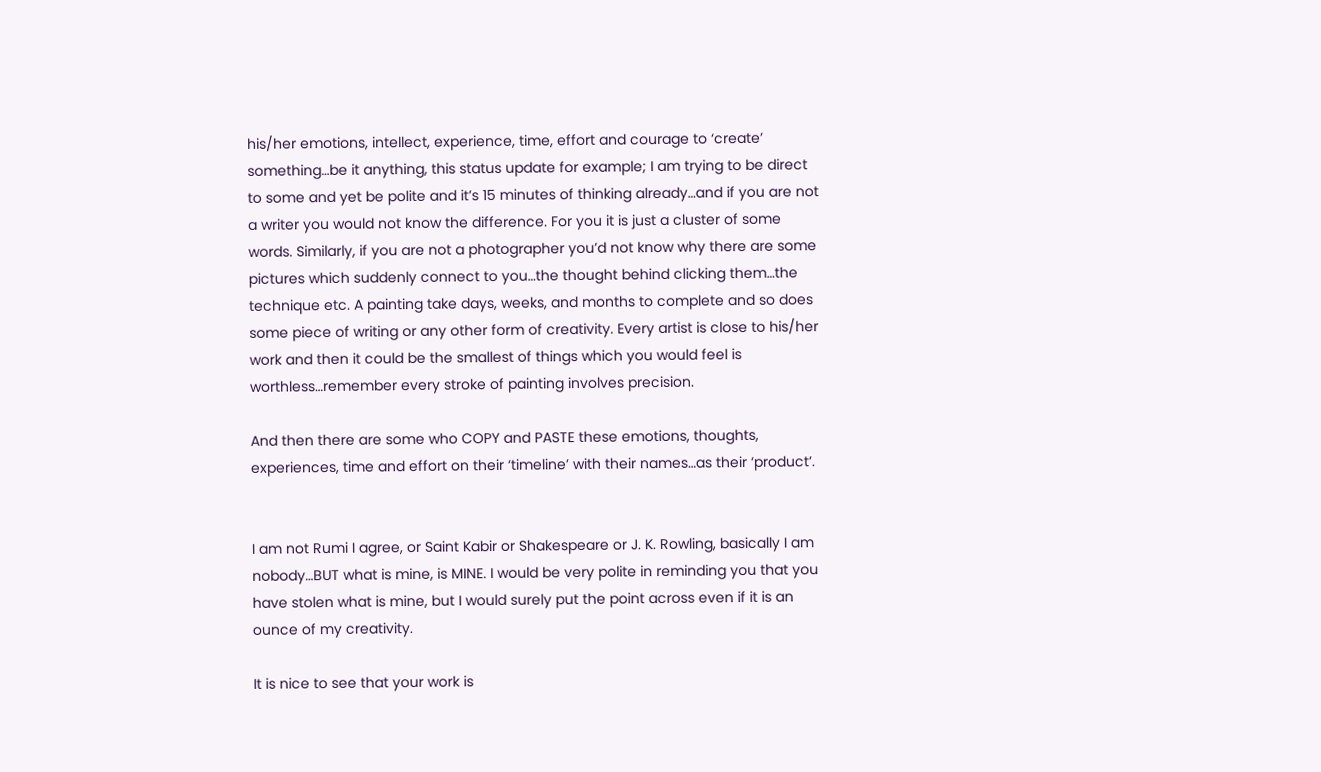his/her emotions, intellect, experience, time, effort and courage to ‘create’ something…be it anything, this status update for example; I am trying to be direct to some and yet be polite and it’s 15 minutes of thinking already…and if you are not a writer you would not know the difference. For you it is just a cluster of some words. Similarly, if you are not a photographer you’d not know why there are some pictures which suddenly connect to you…the thought behind clicking them…the technique etc. A painting take days, weeks, and months to complete and so does some piece of writing or any other form of creativity. Every artist is close to his/her work and then it could be the smallest of things which you would feel is worthless…remember every stroke of painting involves precision.

And then there are some who COPY and PASTE these emotions, thoughts, experiences, time and effort on their ‘timeline’ with their names…as their ‘product’.


I am not Rumi I agree, or Saint Kabir or Shakespeare or J. K. Rowling, basically I am nobody…BUT what is mine, is MINE. I would be very polite in reminding you that you have stolen what is mine, but I would surely put the point across even if it is an ounce of my creativity.

It is nice to see that your work is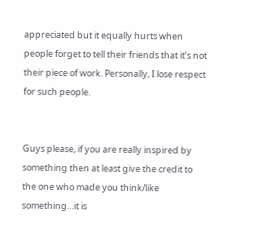appreciated but it equally hurts when people forget to tell their friends that it’s not their piece of work. Personally, I lose respect for such people.


Guys please, if you are really inspired by something then at least give the credit to the one who made you think/like something…it is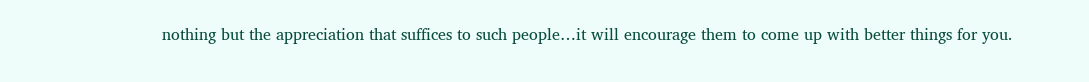nothing but the appreciation that suffices to such people…it will encourage them to come up with better things for you.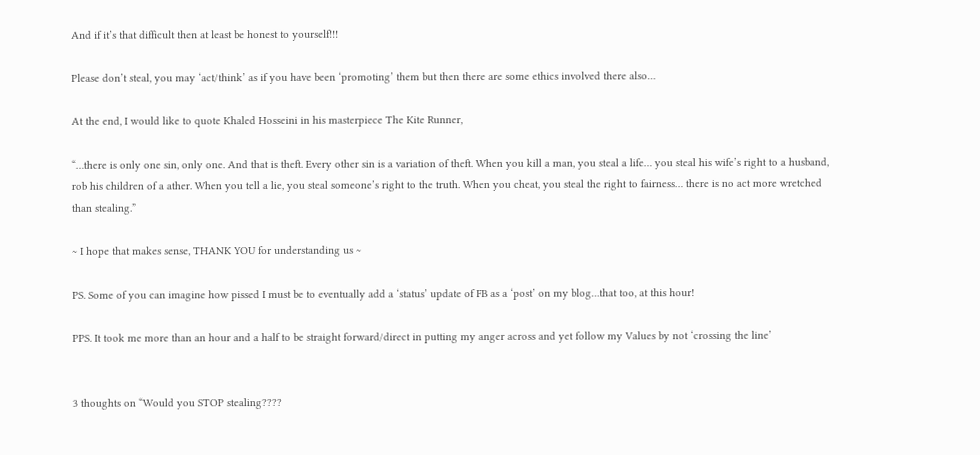And if it’s that difficult then at least be honest to yourself!!!

Please don’t steal, you may ‘act/think’ as if you have been ‘promoting’ them but then there are some ethics involved there also…

At the end, I would like to quote Khaled Hosseini in his masterpiece The Kite Runner,

“…there is only one sin, only one. And that is theft. Every other sin is a variation of theft. When you kill a man, you steal a life… you steal his wife’s right to a husband, rob his children of a ather. When you tell a lie, you steal someone’s right to the truth. When you cheat, you steal the right to fairness… there is no act more wretched than stealing.”

~ I hope that makes sense, THANK YOU for understanding us ~

PS. Some of you can imagine how pissed I must be to eventually add a ‘status’ update of FB as a ‘post’ on my blog…that too, at this hour!

PPS. It took me more than an hour and a half to be straight forward/direct in putting my anger across and yet follow my Values by not ‘crossing the line’


3 thoughts on “Would you STOP stealing????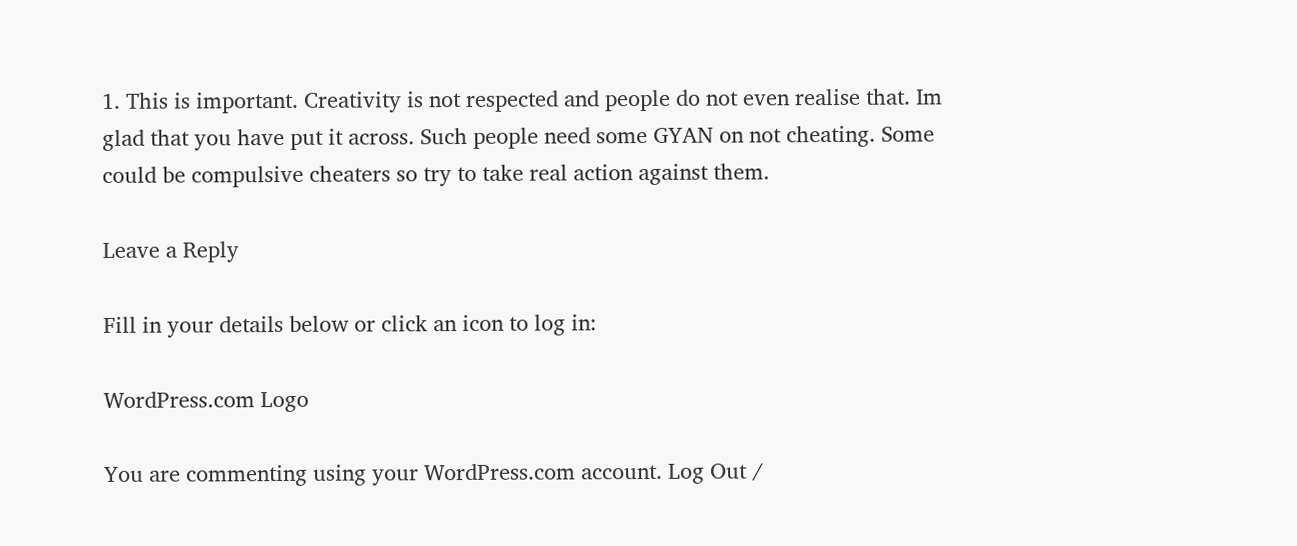1. This is important. Creativity is not respected and people do not even realise that. Im glad that you have put it across. Such people need some GYAN on not cheating. Some could be compulsive cheaters so try to take real action against them.

Leave a Reply

Fill in your details below or click an icon to log in:

WordPress.com Logo

You are commenting using your WordPress.com account. Log Out /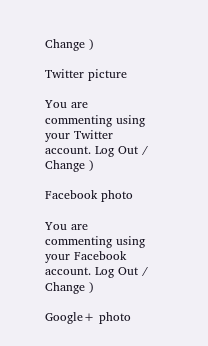Change )

Twitter picture

You are commenting using your Twitter account. Log Out / Change )

Facebook photo

You are commenting using your Facebook account. Log Out / Change )

Google+ photo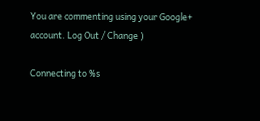You are commenting using your Google+ account. Log Out / Change )

Connecting to %s